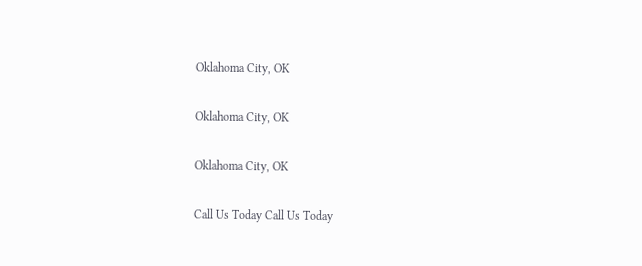Oklahoma City, OK

Oklahoma City, OK

Oklahoma City, OK

Call Us Today Call Us Today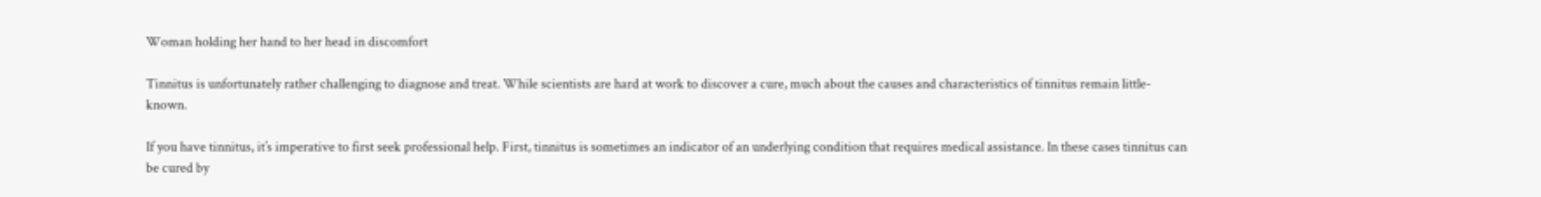Woman holding her hand to her head in discomfort

Tinnitus is unfortunately rather challenging to diagnose and treat. While scientists are hard at work to discover a cure, much about the causes and characteristics of tinnitus remain little-known.

If you have tinnitus, it’s imperative to first seek professional help. First, tinnitus is sometimes an indicator of an underlying condition that requires medical assistance. In these cases tinnitus can be cured by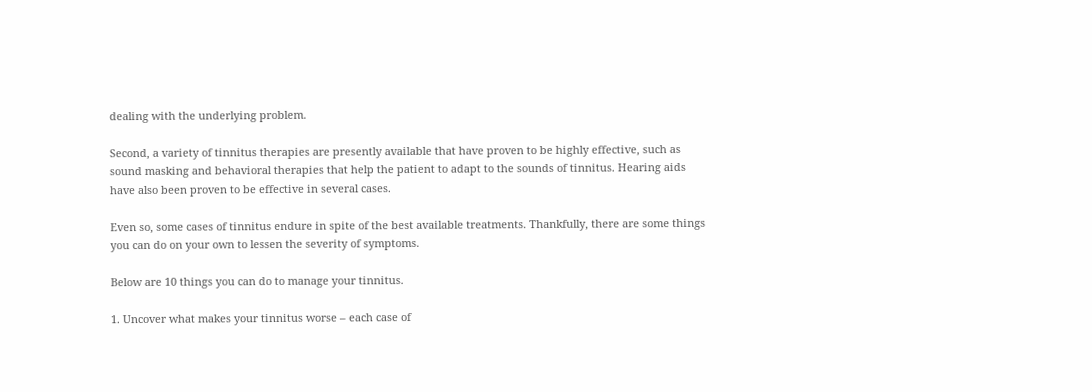dealing with the underlying problem.

Second, a variety of tinnitus therapies are presently available that have proven to be highly effective, such as sound masking and behavioral therapies that help the patient to adapt to the sounds of tinnitus. Hearing aids have also been proven to be effective in several cases.

Even so, some cases of tinnitus endure in spite of the best available treatments. Thankfully, there are some things you can do on your own to lessen the severity of symptoms.

Below are 10 things you can do to manage your tinnitus.

1. Uncover what makes your tinnitus worse – each case of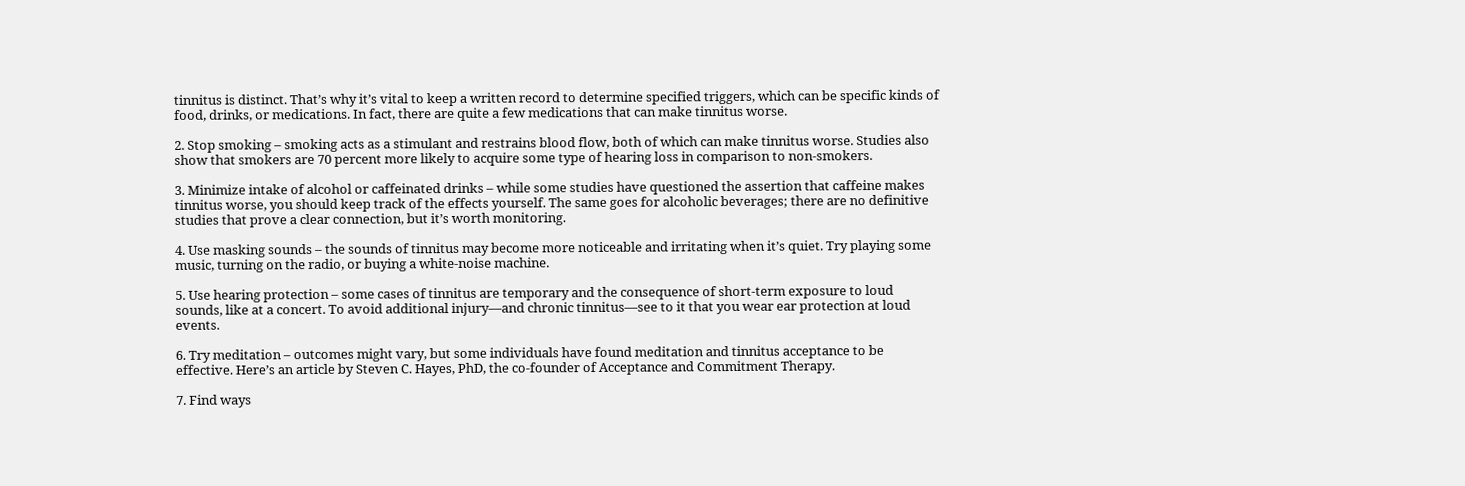tinnitus is distinct. That’s why it’s vital to keep a written record to determine specified triggers, which can be specific kinds of food, drinks, or medications. In fact, there are quite a few medications that can make tinnitus worse.

2. Stop smoking – smoking acts as a stimulant and restrains blood flow, both of which can make tinnitus worse. Studies also show that smokers are 70 percent more likely to acquire some type of hearing loss in comparison to non-smokers.

3. Minimize intake of alcohol or caffeinated drinks – while some studies have questioned the assertion that caffeine makes tinnitus worse, you should keep track of the effects yourself. The same goes for alcoholic beverages; there are no definitive studies that prove a clear connection, but it’s worth monitoring.

4. Use masking sounds – the sounds of tinnitus may become more noticeable and irritating when it’s quiet. Try playing some music, turning on the radio, or buying a white-noise machine.

5. Use hearing protection – some cases of tinnitus are temporary and the consequence of short-term exposure to loud sounds, like at a concert. To avoid additional injury—and chronic tinnitus—see to it that you wear ear protection at loud events.

6. Try meditation – outcomes might vary, but some individuals have found meditation and tinnitus acceptance to be effective. Here’s an article by Steven C. Hayes, PhD, the co-founder of Acceptance and Commitment Therapy.

7. Find ways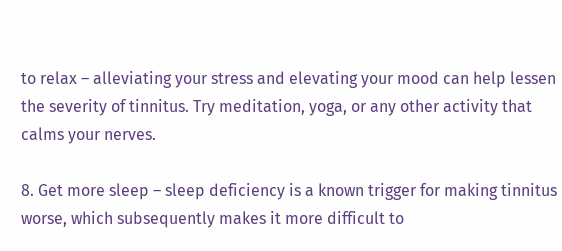to relax – alleviating your stress and elevating your mood can help lessen the severity of tinnitus. Try meditation, yoga, or any other activity that calms your nerves.

8. Get more sleep – sleep deficiency is a known trigger for making tinnitus worse, which subsequently makes it more difficult to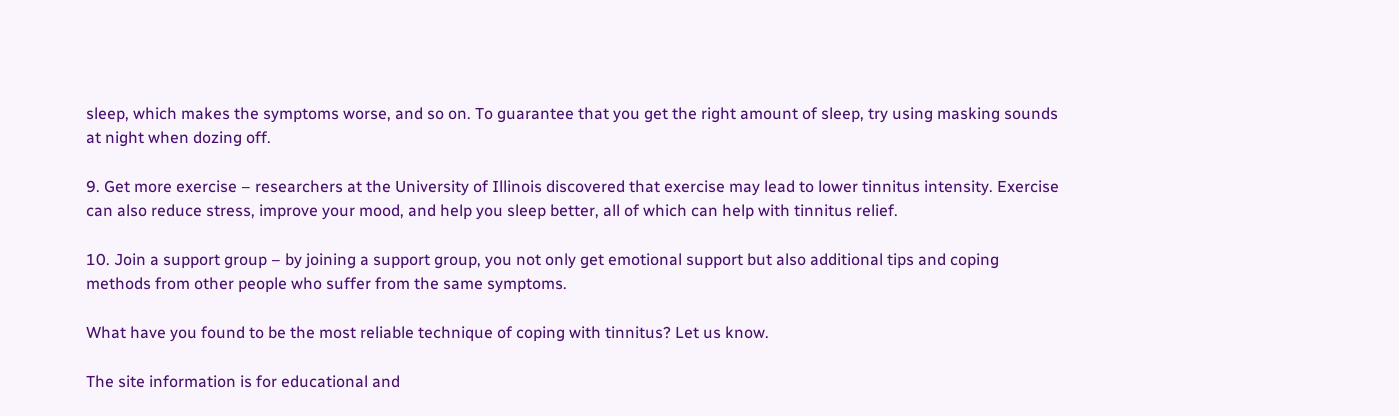sleep, which makes the symptoms worse, and so on. To guarantee that you get the right amount of sleep, try using masking sounds at night when dozing off.

9. Get more exercise – researchers at the University of Illinois discovered that exercise may lead to lower tinnitus intensity. Exercise can also reduce stress, improve your mood, and help you sleep better, all of which can help with tinnitus relief.

10. Join a support group – by joining a support group, you not only get emotional support but also additional tips and coping methods from other people who suffer from the same symptoms.

What have you found to be the most reliable technique of coping with tinnitus? Let us know.

The site information is for educational and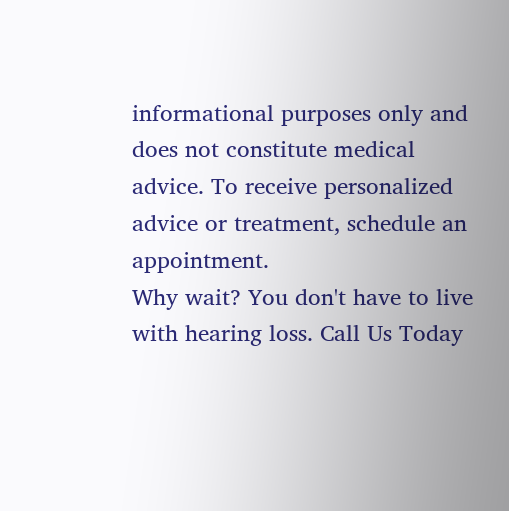informational purposes only and does not constitute medical advice. To receive personalized advice or treatment, schedule an appointment.
Why wait? You don't have to live with hearing loss. Call Us Today